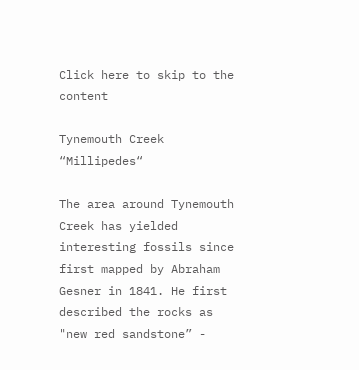Click here to skip to the content

Tynemouth Creek “Millipedes“

The area around Tynemouth Creek has yielded interesting fossils since first mapped by Abraham Gesner in 1841. He first described the rocks as "new red sandstone” -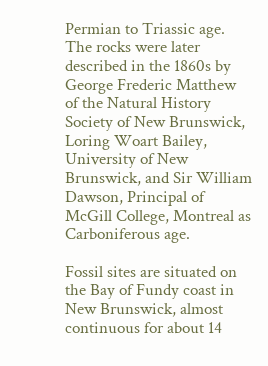Permian to Triassic age. The rocks were later described in the 1860s by George Frederic Matthew of the Natural History Society of New Brunswick, Loring Woart Bailey, University of New Brunswick, and Sir William Dawson, Principal of McGill College, Montreal as Carboniferous age.

Fossil sites are situated on the Bay of Fundy coast in New Brunswick, almost continuous for about 14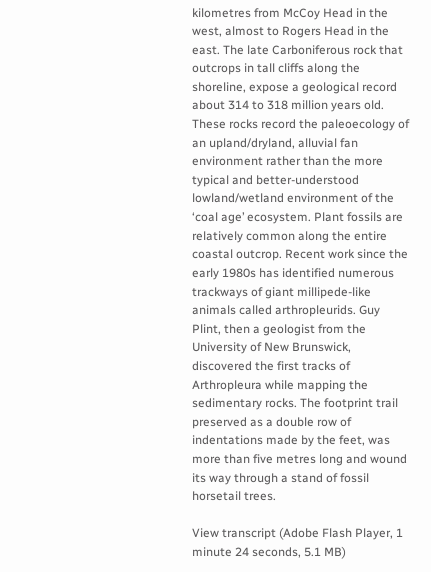kilometres from McCoy Head in the west, almost to Rogers Head in the east. The late Carboniferous rock that outcrops in tall cliffs along the shoreline, expose a geological record about 314 to 318 million years old. These rocks record the paleoecology of an upland/dryland, alluvial fan environment rather than the more typical and better-understood lowland/wetland environment of the ‘coal age’ ecosystem. Plant fossils are relatively common along the entire coastal outcrop. Recent work since the early 1980s has identified numerous trackways of giant millipede-like animals called arthropleurids. Guy Plint, then a geologist from the University of New Brunswick, discovered the first tracks of Arthropleura while mapping the sedimentary rocks. The footprint trail preserved as a double row of indentations made by the feet, was more than five metres long and wound its way through a stand of fossil horsetail trees.

View transcript (Adobe Flash Player, 1 minute 24 seconds, 5.1 MB)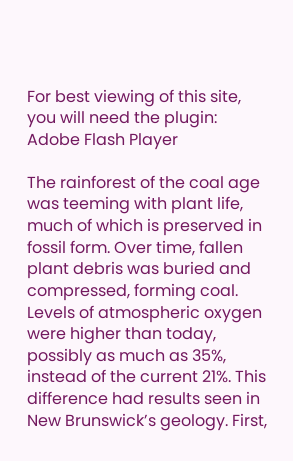For best viewing of this site, you will need the plugin: Adobe Flash Player

The rainforest of the coal age was teeming with plant life, much of which is preserved in fossil form. Over time, fallen plant debris was buried and compressed, forming coal. Levels of atmospheric oxygen were higher than today, possibly as much as 35%, instead of the current 21%. This difference had results seen in New Brunswick’s geology. First,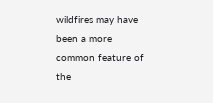wildfires may have been a more common feature of the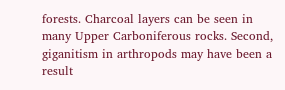forests. Charcoal layers can be seen in many Upper Carboniferous rocks. Second, giganitism in arthropods may have been a result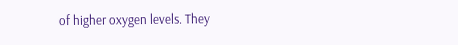of higher oxygen levels. They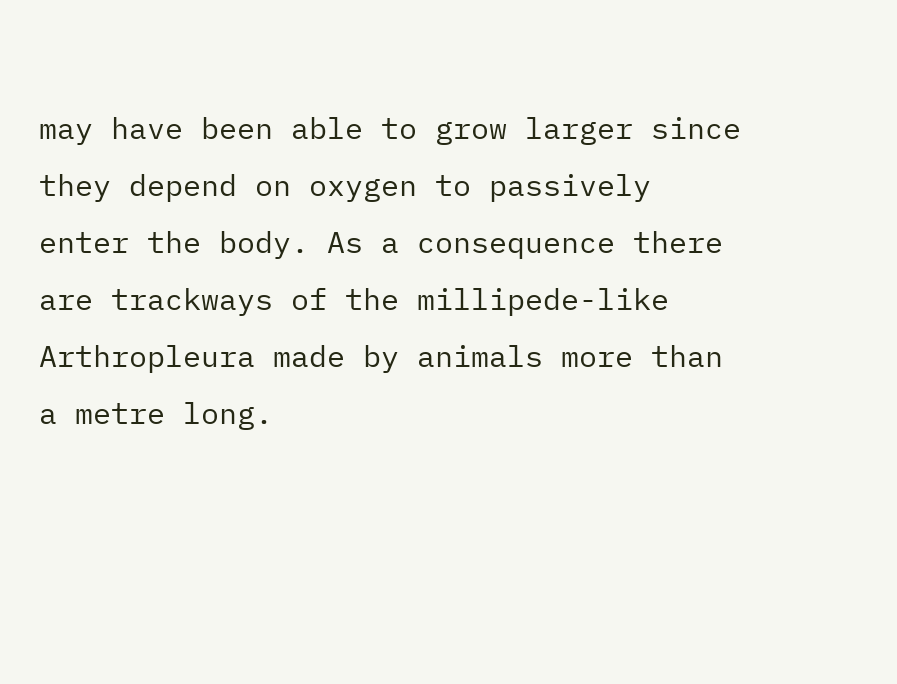may have been able to grow larger since they depend on oxygen to passively enter the body. As a consequence there are trackways of the millipede-like Arthropleura made by animals more than a metre long.